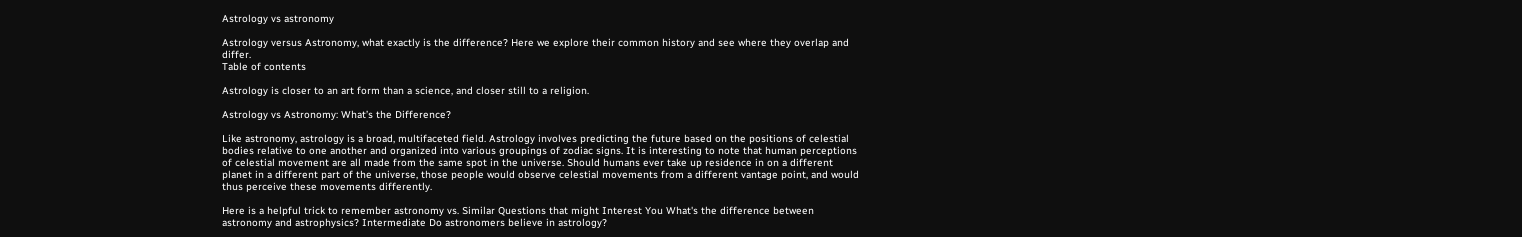Astrology vs astronomy

Astrology versus Astronomy, what exactly is the difference? Here we explore their common history and see where they overlap and differ.
Table of contents

Astrology is closer to an art form than a science, and closer still to a religion.

Astrology vs Astronomy: What’s the Difference?

Like astronomy, astrology is a broad, multifaceted field. Astrology involves predicting the future based on the positions of celestial bodies relative to one another and organized into various groupings of zodiac signs. It is interesting to note that human perceptions of celestial movement are all made from the same spot in the universe. Should humans ever take up residence in on a different planet in a different part of the universe, those people would observe celestial movements from a different vantage point, and would thus perceive these movements differently.

Here is a helpful trick to remember astronomy vs. Similar Questions that might Interest You What's the difference between astronomy and astrophysics? Intermediate Do astronomers believe in astrology?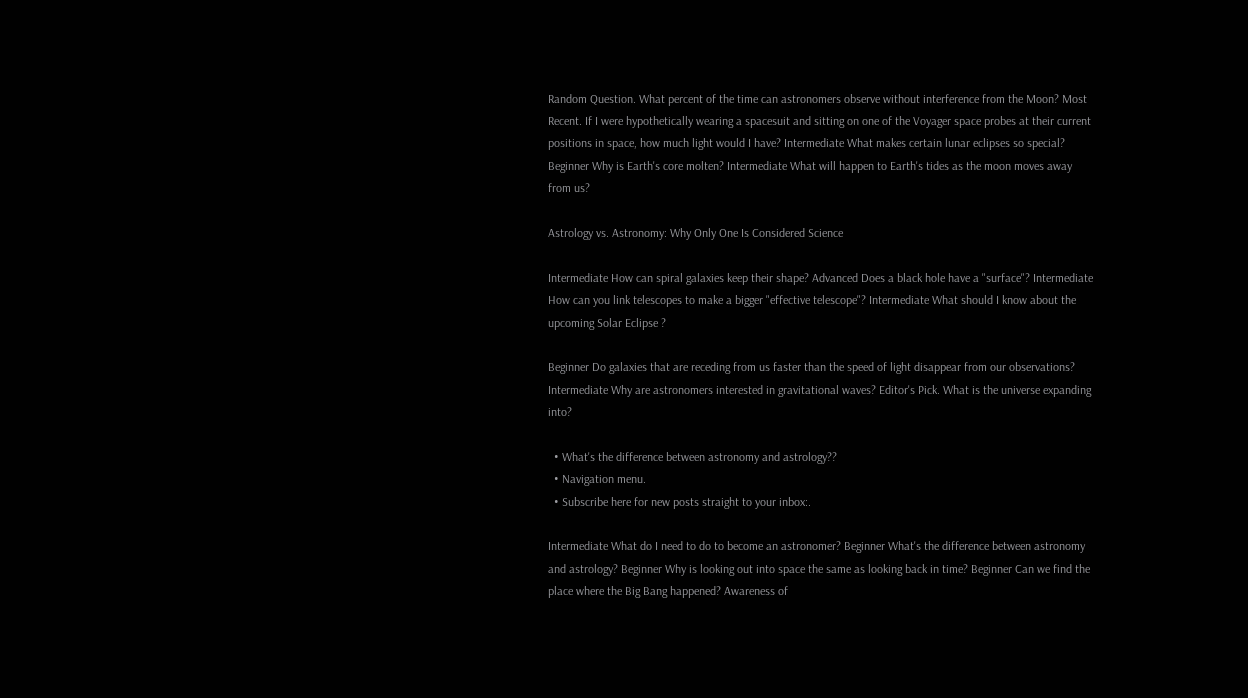Random Question. What percent of the time can astronomers observe without interference from the Moon? Most Recent. If I were hypothetically wearing a spacesuit and sitting on one of the Voyager space probes at their current positions in space, how much light would I have? Intermediate What makes certain lunar eclipses so special? Beginner Why is Earth's core molten? Intermediate What will happen to Earth's tides as the moon moves away from us?

Astrology vs. Astronomy: Why Only One Is Considered Science

Intermediate How can spiral galaxies keep their shape? Advanced Does a black hole have a "surface"? Intermediate How can you link telescopes to make a bigger "effective telescope"? Intermediate What should I know about the upcoming Solar Eclipse ?

Beginner Do galaxies that are receding from us faster than the speed of light disappear from our observations? Intermediate Why are astronomers interested in gravitational waves? Editor's Pick. What is the universe expanding into?

  • What's the difference between astronomy and astrology??
  • Navigation menu.
  • Subscribe here for new posts straight to your inbox:.

Intermediate What do I need to do to become an astronomer? Beginner What's the difference between astronomy and astrology? Beginner Why is looking out into space the same as looking back in time? Beginner Can we find the place where the Big Bang happened? Awareness of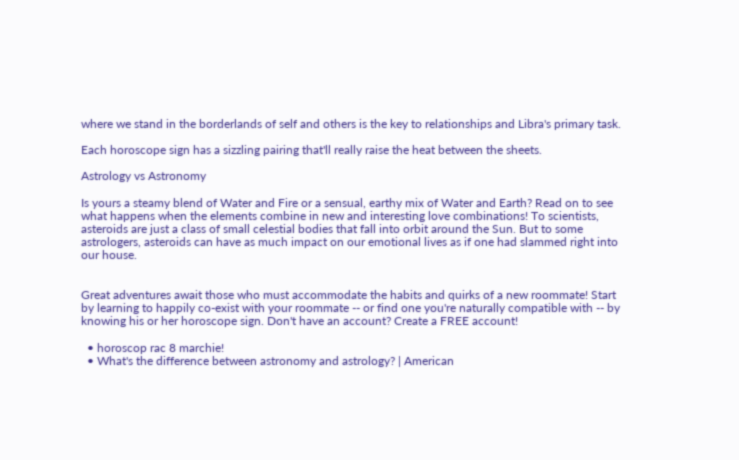where we stand in the borderlands of self and others is the key to relationships and Libra's primary task.

Each horoscope sign has a sizzling pairing that'll really raise the heat between the sheets.

Astrology vs Astronomy

Is yours a steamy blend of Water and Fire or a sensual, earthy mix of Water and Earth? Read on to see what happens when the elements combine in new and interesting love combinations! To scientists, asteroids are just a class of small celestial bodies that fall into orbit around the Sun. But to some astrologers, asteroids can have as much impact on our emotional lives as if one had slammed right into our house.


Great adventures await those who must accommodate the habits and quirks of a new roommate! Start by learning to happily co-exist with your roommate -- or find one you're naturally compatible with -- by knowing his or her horoscope sign. Don't have an account? Create a FREE account!

  • horoscop rac 8 marchie!
  • What's the difference between astronomy and astrology? | American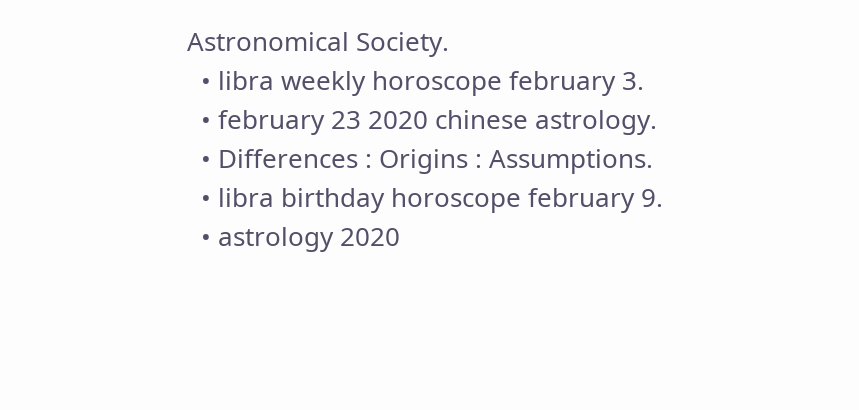Astronomical Society.
  • libra weekly horoscope february 3.
  • february 23 2020 chinese astrology.
  • Differences : Origins : Assumptions.
  • libra birthday horoscope february 9.
  • astrology 2020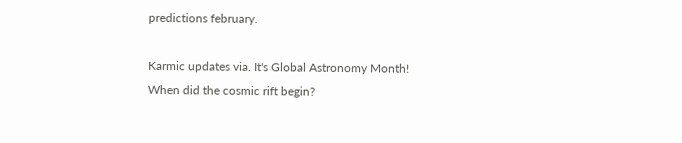predictions february.

Karmic updates via. It's Global Astronomy Month! When did the cosmic rift begin?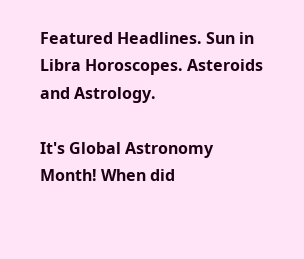Featured Headlines. Sun in Libra Horoscopes. Asteroids and Astrology.

It's Global Astronomy Month! When did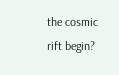the cosmic rift begin?